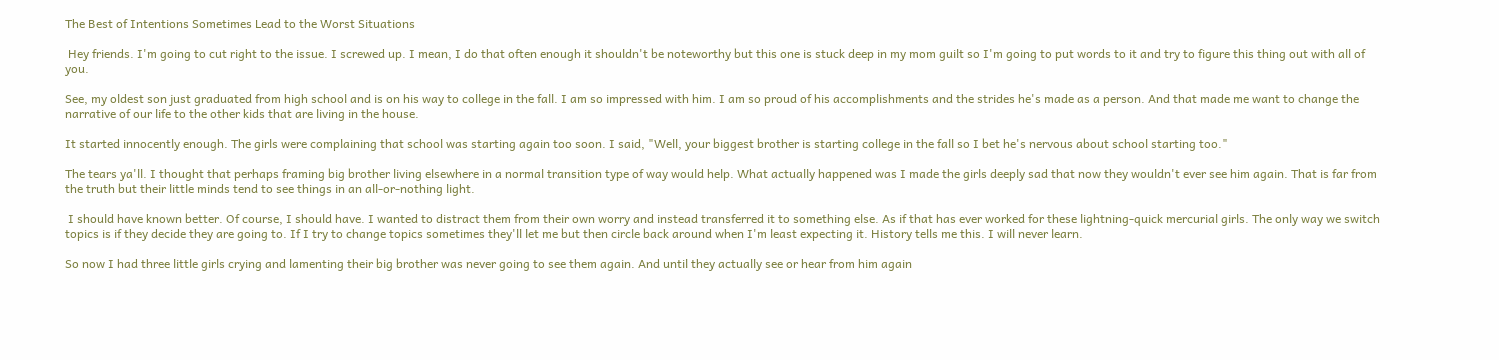The Best of Intentions Sometimes Lead to the Worst Situations

 Hey friends. I'm going to cut right to the issue. I screwed up. I mean, I do that often enough it shouldn't be noteworthy but this one is stuck deep in my mom guilt so I'm going to put words to it and try to figure this thing out with all of you.

See, my oldest son just graduated from high school and is on his way to college in the fall. I am so impressed with him. I am so proud of his accomplishments and the strides he's made as a person. And that made me want to change the narrative of our life to the other kids that are living in the house.

It started innocently enough. The girls were complaining that school was starting again too soon. I said, "Well, your biggest brother is starting college in the fall so I bet he's nervous about school starting too."

The tears ya'll. I thought that perhaps framing big brother living elsewhere in a normal transition type of way would help. What actually happened was I made the girls deeply sad that now they wouldn't ever see him again. That is far from the truth but their little minds tend to see things in an all-or-nothing light.

 I should have known better. Of course, I should have. I wanted to distract them from their own worry and instead transferred it to something else. As if that has ever worked for these lightning-quick mercurial girls. The only way we switch topics is if they decide they are going to. If I try to change topics sometimes they'll let me but then circle back around when I'm least expecting it. History tells me this. I will never learn.

So now I had three little girls crying and lamenting their big brother was never going to see them again. And until they actually see or hear from him again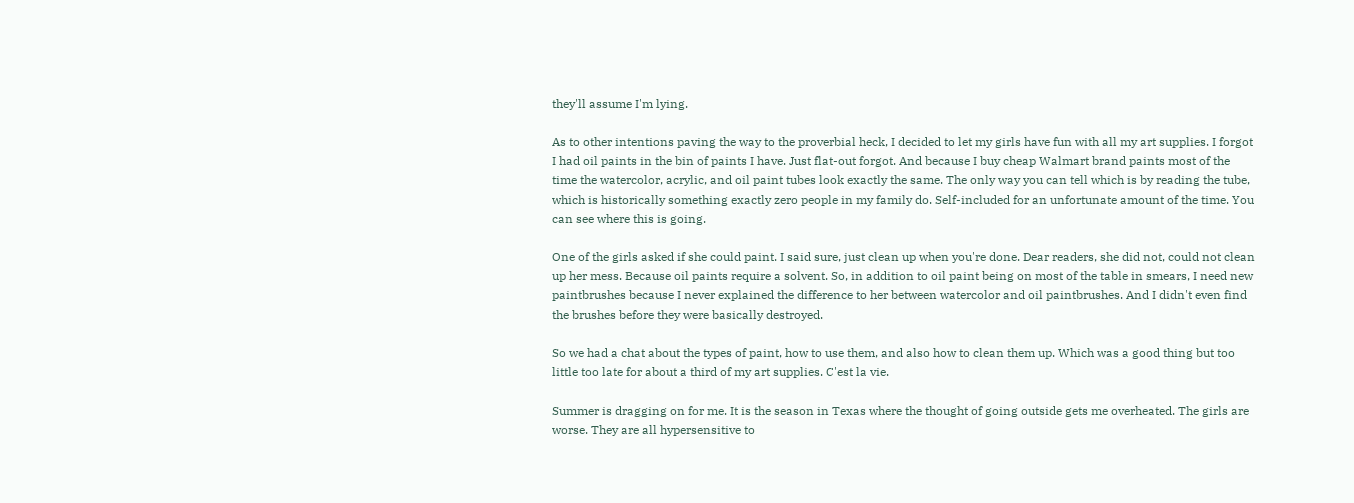they'll assume I'm lying.

As to other intentions paving the way to the proverbial heck, I decided to let my girls have fun with all my art supplies. I forgot I had oil paints in the bin of paints I have. Just flat-out forgot. And because I buy cheap Walmart brand paints most of the time the watercolor, acrylic, and oil paint tubes look exactly the same. The only way you can tell which is by reading the tube, which is historically something exactly zero people in my family do. Self-included for an unfortunate amount of the time. You can see where this is going.

One of the girls asked if she could paint. I said sure, just clean up when you're done. Dear readers, she did not, could not clean up her mess. Because oil paints require a solvent. So, in addition to oil paint being on most of the table in smears, I need new paintbrushes because I never explained the difference to her between watercolor and oil paintbrushes. And I didn't even find the brushes before they were basically destroyed.

So we had a chat about the types of paint, how to use them, and also how to clean them up. Which was a good thing but too little too late for about a third of my art supplies. C'est la vie.

Summer is dragging on for me. It is the season in Texas where the thought of going outside gets me overheated. The girls are worse. They are all hypersensitive to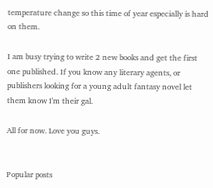temperature change so this time of year especially is hard on them.

I am busy trying to write 2 new books and get the first one published. If you know any literary agents, or publishers looking for a young adult fantasy novel let them know I'm their gal.

All for now. Love you guys.


Popular posts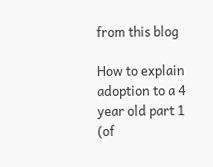from this blog

How to explain adoption to a 4 year old part 1 (of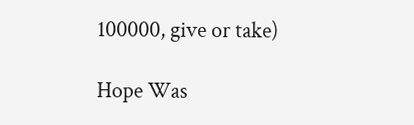100000, give or take)

Hope Was